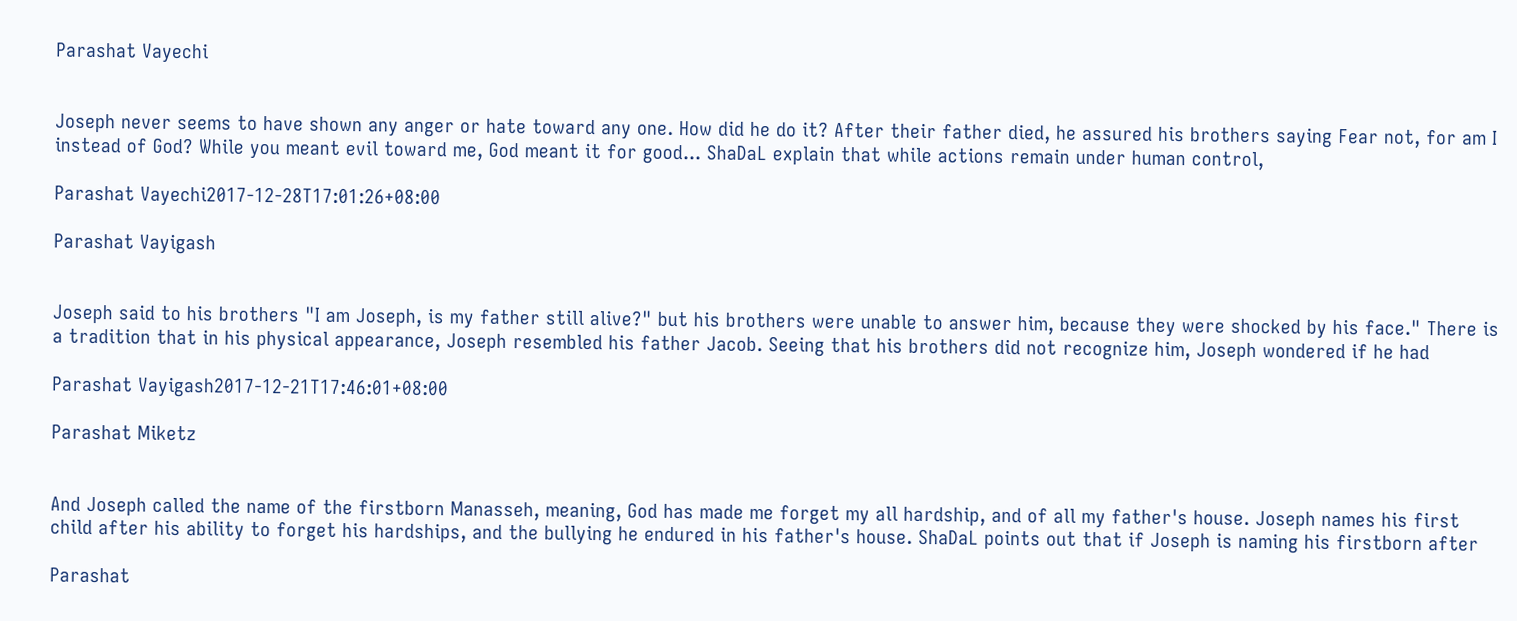Parashat Vayechi


Joseph never seems to have shown any anger or hate toward any one. How did he do it? After their father died, he assured his brothers saying Fear not, for am I instead of God? While you meant evil toward me, God meant it for good... ShaDaL explain that while actions remain under human control,

Parashat Vayechi2017-12-28T17:01:26+08:00

Parashat Vayigash


Joseph said to his brothers "I am Joseph, is my father still alive?" but his brothers were unable to answer him, because they were shocked by his face." There is a tradition that in his physical appearance, Joseph resembled his father Jacob. Seeing that his brothers did not recognize him, Joseph wondered if he had

Parashat Vayigash2017-12-21T17:46:01+08:00

Parashat Miketz


And Joseph called the name of the firstborn Manasseh, meaning, God has made me forget my all hardship, and of all my father's house. Joseph names his first child after his ability to forget his hardships, and the bullying he endured in his father's house. ShaDaL points out that if Joseph is naming his firstborn after

Parashat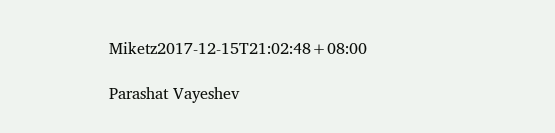Miketz2017-12-15T21:02:48+08:00

Parashat Vayeshev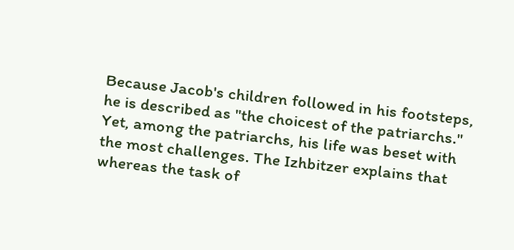Because Jacob's children followed in his footsteps, he is described as "the choicest of the patriarchs." Yet, among the patriarchs, his life was beset with the most challenges. The Izhbitzer explains that whereas the task of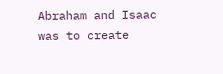Abraham and Isaac was to create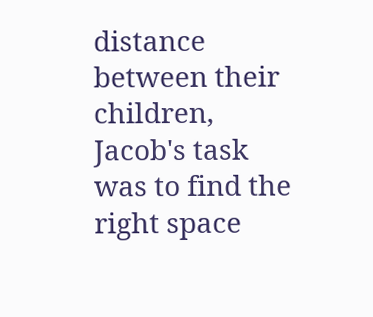distance between their children, Jacob's task was to find the right space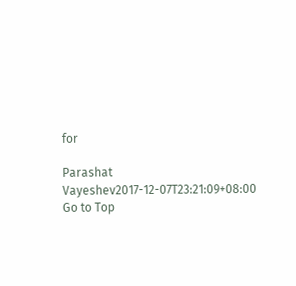for

Parashat Vayeshev2017-12-07T23:21:09+08:00
Go to Top